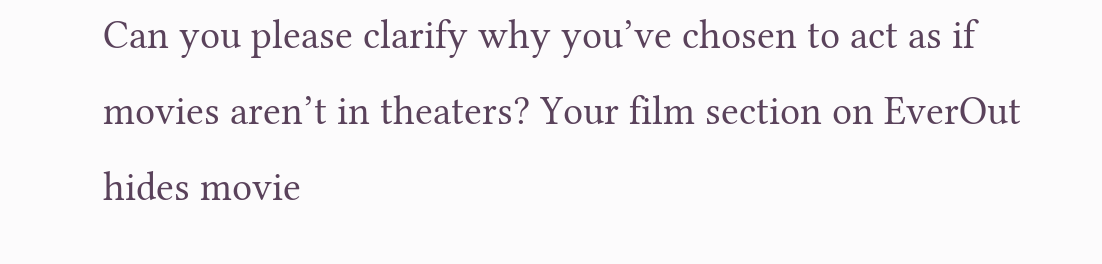Can you please clarify why you’ve chosen to act as if movies aren’t in theaters? Your film section on EverOut hides movie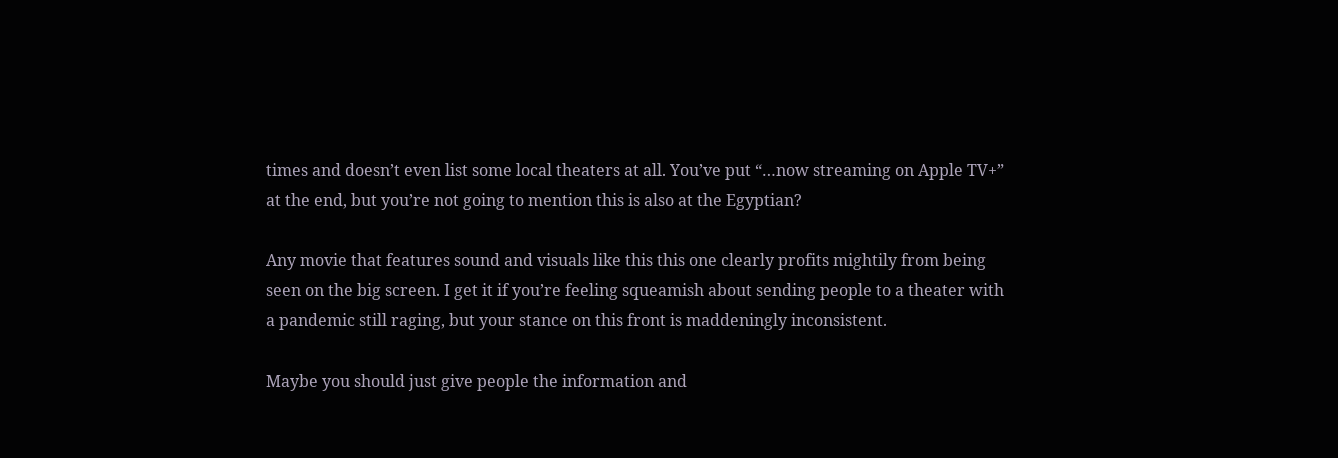times and doesn’t even list some local theaters at all. You’ve put “…now streaming on Apple TV+” at the end, but you’re not going to mention this is also at the Egyptian?

Any movie that features sound and visuals like this this one clearly profits mightily from being seen on the big screen. I get it if you’re feeling squeamish about sending people to a theater with a pandemic still raging, but your stance on this front is maddeningly inconsistent.

Maybe you should just give people the information and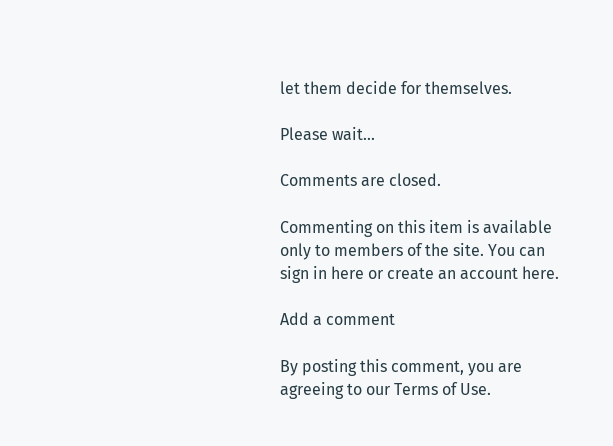let them decide for themselves.

Please wait...

Comments are closed.

Commenting on this item is available only to members of the site. You can sign in here or create an account here.

Add a comment

By posting this comment, you are agreeing to our Terms of Use.